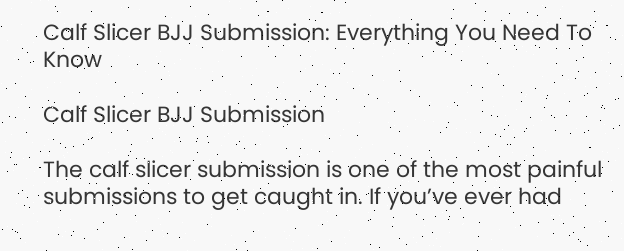Calf Slicer BJJ Submission: Everything You Need To Know

Calf Slicer BJJ Submission

The calf slicer submission is one of the most painful submissions to get caught in. If you’ve ever had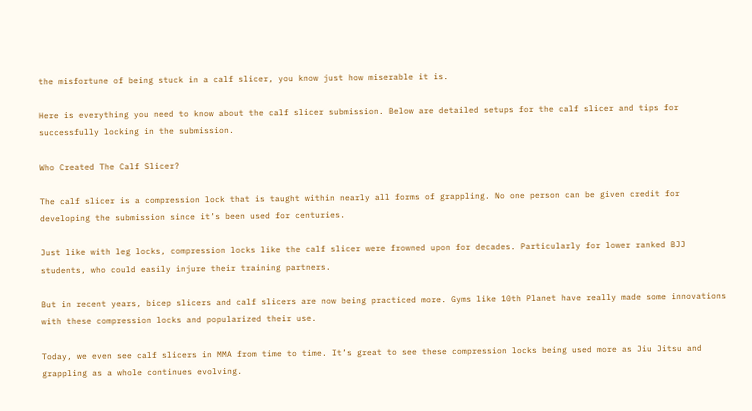the misfortune of being stuck in a calf slicer, you know just how miserable it is.

Here is everything you need to know about the calf slicer submission. Below are detailed setups for the calf slicer and tips for successfully locking in the submission.

Who Created The Calf Slicer?

The calf slicer is a compression lock that is taught within nearly all forms of grappling. No one person can be given credit for developing the submission since it’s been used for centuries.

Just like with leg locks, compression locks like the calf slicer were frowned upon for decades. Particularly for lower ranked BJJ students, who could easily injure their training partners.

But in recent years, bicep slicers and calf slicers are now being practiced more. Gyms like 10th Planet have really made some innovations with these compression locks and popularized their use.

Today, we even see calf slicers in MMA from time to time. It’s great to see these compression locks being used more as Jiu Jitsu and grappling as a whole continues evolving.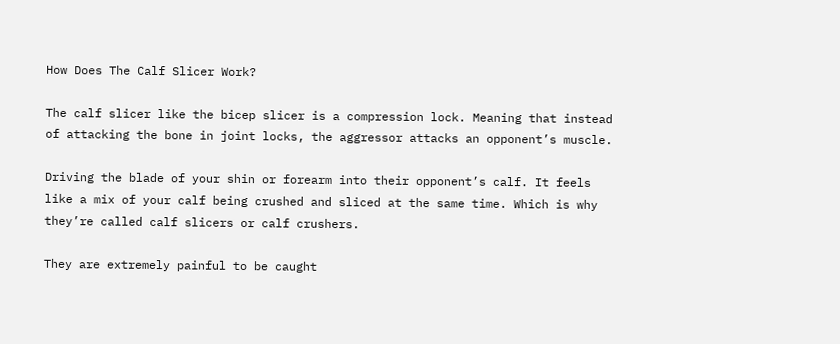How Does The Calf Slicer Work?

The calf slicer like the bicep slicer is a compression lock. Meaning that instead of attacking the bone in joint locks, the aggressor attacks an opponent’s muscle.

Driving the blade of your shin or forearm into their opponent’s calf. It feels like a mix of your calf being crushed and sliced at the same time. Which is why they’re called calf slicers or calf crushers.

They are extremely painful to be caught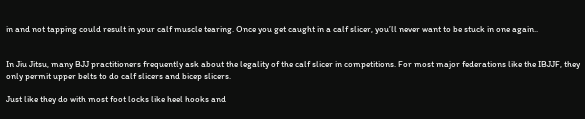in and not tapping could result in your calf muscle tearing. Once you get caught in a calf slicer, you’ll never want to be stuck in one again..


In Jiu Jitsu, many BJJ practitioners frequently ask about the legality of the calf slicer in competitions. For most major federations like the IBJJF, they only permit upper belts to do calf slicers and bicep slicers.

Just like they do with most foot locks like heel hooks and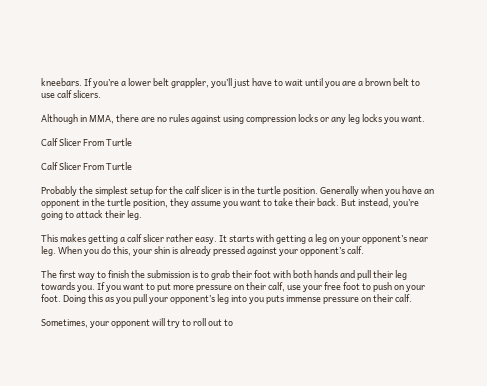kneebars. If you’re a lower belt grappler, you’ll just have to wait until you are a brown belt to use calf slicers.

Although in MMA, there are no rules against using compression locks or any leg locks you want.

Calf Slicer From Turtle

Calf Slicer From Turtle

Probably the simplest setup for the calf slicer is in the turtle position. Generally when you have an opponent in the turtle position, they assume you want to take their back. But instead, you’re going to attack their leg.

This makes getting a calf slicer rather easy. It starts with getting a leg on your opponent’s near leg. When you do this, your shin is already pressed against your opponent’s calf.

The first way to finish the submission is to grab their foot with both hands and pull their leg towards you. If you want to put more pressure on their calf, use your free foot to push on your foot. Doing this as you pull your opponent’s leg into you puts immense pressure on their calf.

Sometimes, your opponent will try to roll out to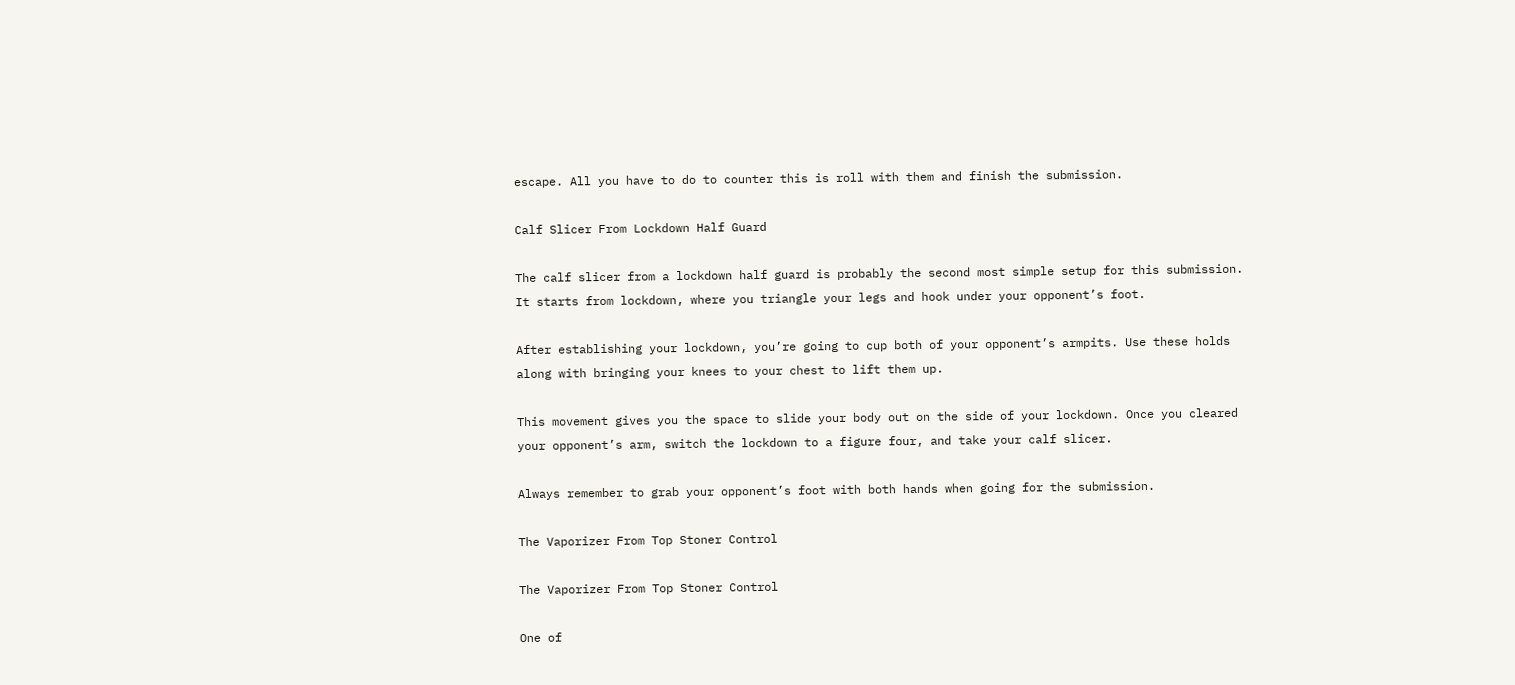escape. All you have to do to counter this is roll with them and finish the submission.

Calf Slicer From Lockdown Half Guard

The calf slicer from a lockdown half guard is probably the second most simple setup for this submission. It starts from lockdown, where you triangle your legs and hook under your opponent’s foot.

After establishing your lockdown, you’re going to cup both of your opponent’s armpits. Use these holds along with bringing your knees to your chest to lift them up.

This movement gives you the space to slide your body out on the side of your lockdown. Once you cleared your opponent’s arm, switch the lockdown to a figure four, and take your calf slicer.

Always remember to grab your opponent’s foot with both hands when going for the submission.

The Vaporizer From Top Stoner Control

The Vaporizer From Top Stoner Control

One of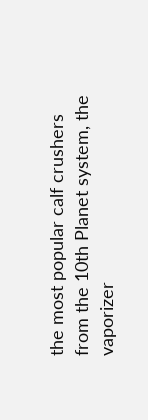the most popular calf crushers from the 10th Planet system, the vaporizer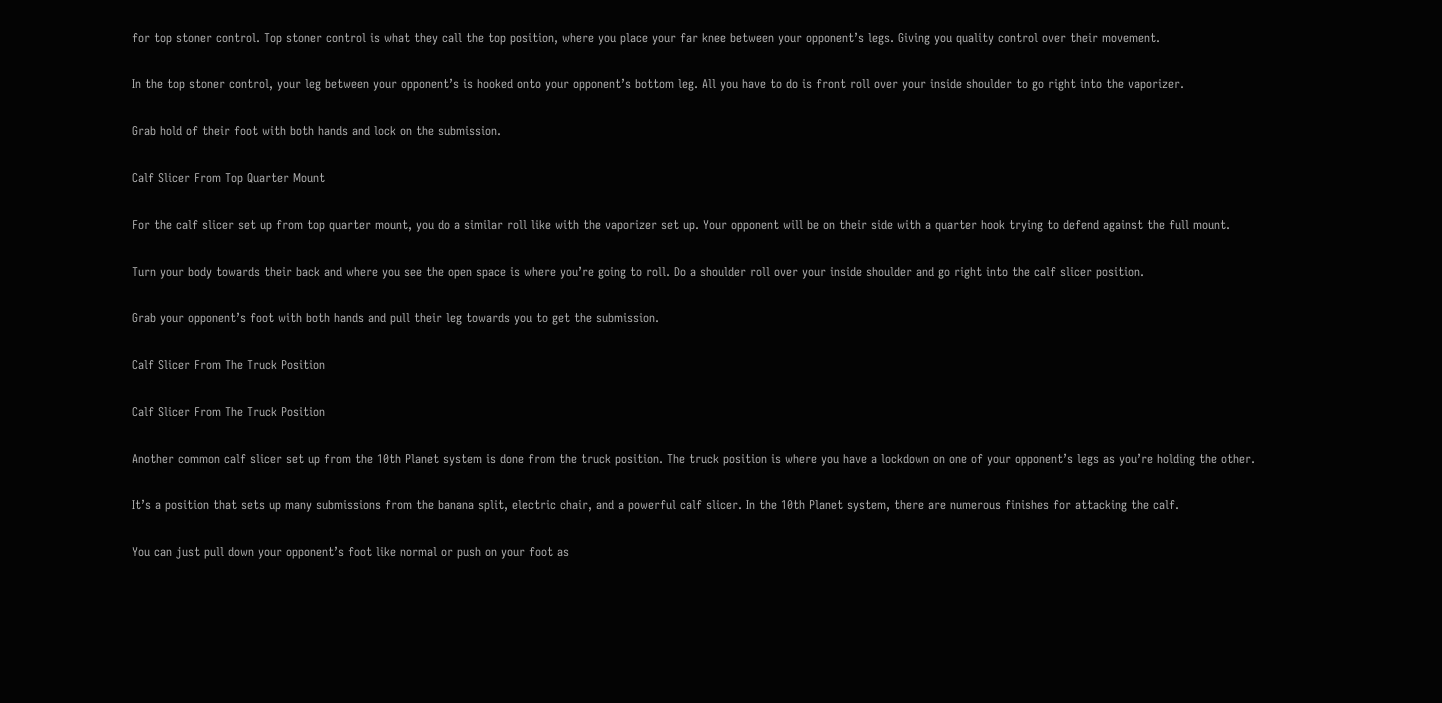for top stoner control. Top stoner control is what they call the top position, where you place your far knee between your opponent’s legs. Giving you quality control over their movement.

In the top stoner control, your leg between your opponent’s is hooked onto your opponent’s bottom leg. All you have to do is front roll over your inside shoulder to go right into the vaporizer.

Grab hold of their foot with both hands and lock on the submission.

Calf Slicer From Top Quarter Mount

For the calf slicer set up from top quarter mount, you do a similar roll like with the vaporizer set up. Your opponent will be on their side with a quarter hook trying to defend against the full mount.

Turn your body towards their back and where you see the open space is where you’re going to roll. Do a shoulder roll over your inside shoulder and go right into the calf slicer position.

Grab your opponent’s foot with both hands and pull their leg towards you to get the submission.

Calf Slicer From The Truck Position

Calf Slicer From The Truck Position

Another common calf slicer set up from the 10th Planet system is done from the truck position. The truck position is where you have a lockdown on one of your opponent’s legs as you’re holding the other.

It’s a position that sets up many submissions from the banana split, electric chair, and a powerful calf slicer. In the 10th Planet system, there are numerous finishes for attacking the calf.

You can just pull down your opponent’s foot like normal or push on your foot as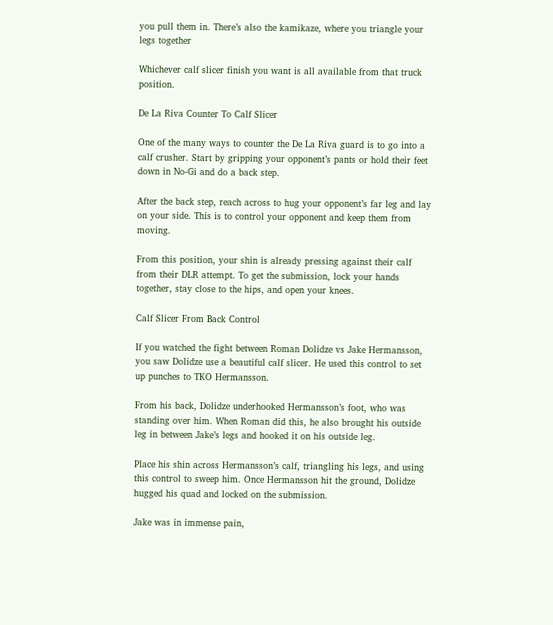you pull them in. There’s also the kamikaze, where you triangle your legs together

Whichever calf slicer finish you want is all available from that truck position.

De La Riva Counter To Calf Slicer

One of the many ways to counter the De La Riva guard is to go into a calf crusher. Start by gripping your opponent’s pants or hold their feet down in No-Gi and do a back step.

After the back step, reach across to hug your opponent’s far leg and lay on your side. This is to control your opponent and keep them from moving.

From this position, your shin is already pressing against their calf from their DLR attempt. To get the submission, lock your hands together, stay close to the hips, and open your knees.

Calf Slicer From Back Control

If you watched the fight between Roman Dolidze vs Jake Hermansson, you saw Dolidze use a beautiful calf slicer. He used this control to set up punches to TKO Hermansson.

From his back, Dolidze underhooked Hermansson’s foot, who was standing over him. When Roman did this, he also brought his outside leg in between Jake’s legs and hooked it on his outside leg.

Place his shin across Hermansson’s calf, triangling his legs, and using this control to sweep him. Once Hermansson hit the ground, Dolidze hugged his quad and locked on the submission.

Jake was in immense pain,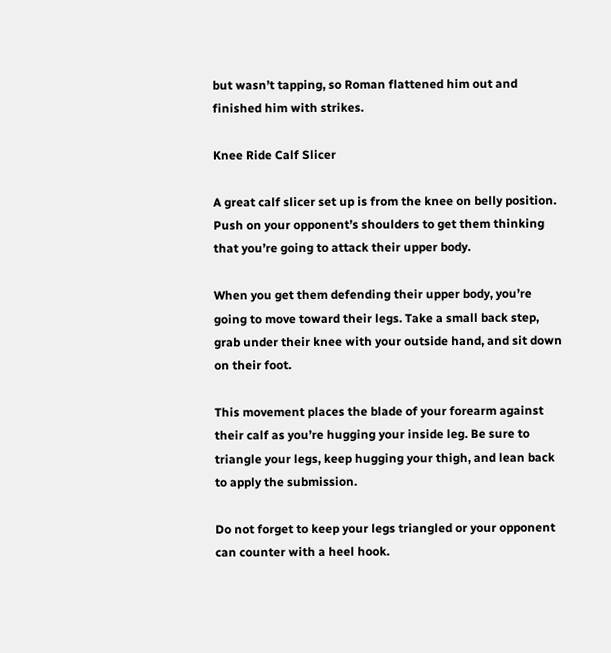but wasn’t tapping, so Roman flattened him out and finished him with strikes.

Knee Ride Calf Slicer

A great calf slicer set up is from the knee on belly position. Push on your opponent’s shoulders to get them thinking that you’re going to attack their upper body.

When you get them defending their upper body, you’re going to move toward their legs. Take a small back step, grab under their knee with your outside hand, and sit down on their foot.

This movement places the blade of your forearm against their calf as you’re hugging your inside leg. Be sure to triangle your legs, keep hugging your thigh, and lean back to apply the submission.

Do not forget to keep your legs triangled or your opponent can counter with a heel hook.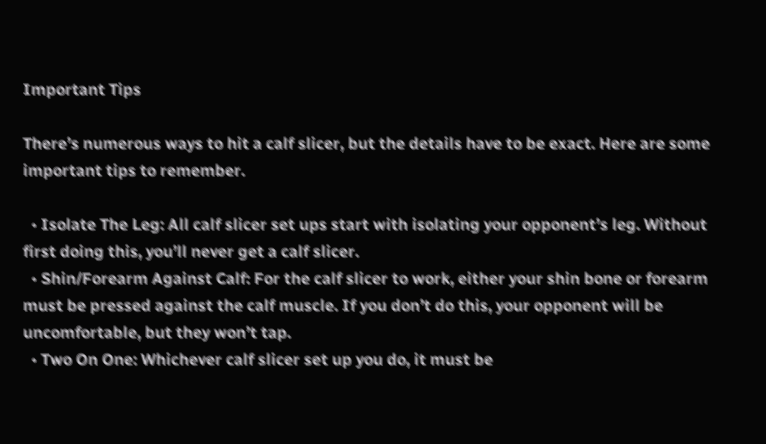Important Tips

There’s numerous ways to hit a calf slicer, but the details have to be exact. Here are some important tips to remember.

  • Isolate The Leg: All calf slicer set ups start with isolating your opponent’s leg. Without first doing this, you’ll never get a calf slicer.
  • Shin/Forearm Against Calf: For the calf slicer to work, either your shin bone or forearm must be pressed against the calf muscle. If you don’t do this, your opponent will be uncomfortable, but they won’t tap.
  • Two On One: Whichever calf slicer set up you do, it must be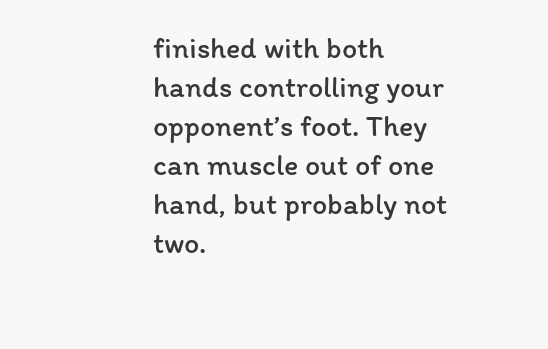finished with both hands controlling your opponent’s foot. They can muscle out of one hand, but probably not two.